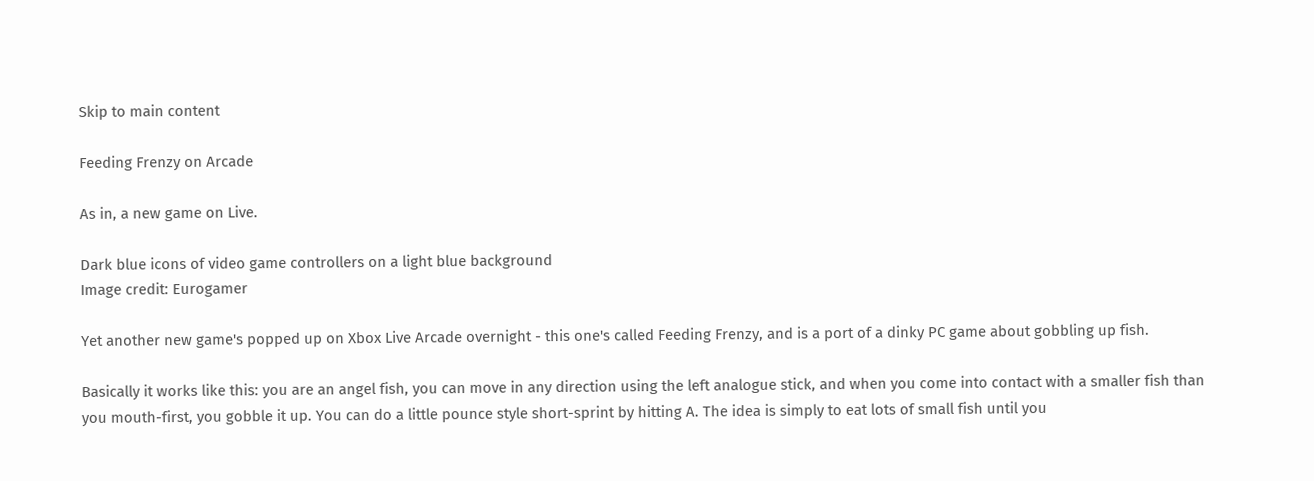Skip to main content

Feeding Frenzy on Arcade

As in, a new game on Live.

Dark blue icons of video game controllers on a light blue background
Image credit: Eurogamer

Yet another new game's popped up on Xbox Live Arcade overnight - this one's called Feeding Frenzy, and is a port of a dinky PC game about gobbling up fish.

Basically it works like this: you are an angel fish, you can move in any direction using the left analogue stick, and when you come into contact with a smaller fish than you mouth-first, you gobble it up. You can do a little pounce style short-sprint by hitting A. The idea is simply to eat lots of small fish until you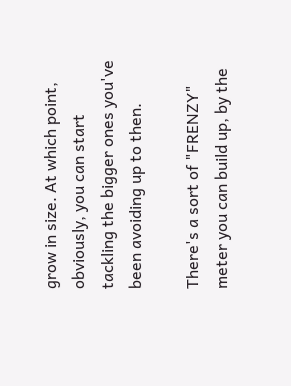grow in size. At which point, obviously, you can start tackling the bigger ones you've been avoiding up to then.

There's a sort of "FRENZY" meter you can build up, by the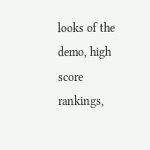looks of the demo, high score rankings,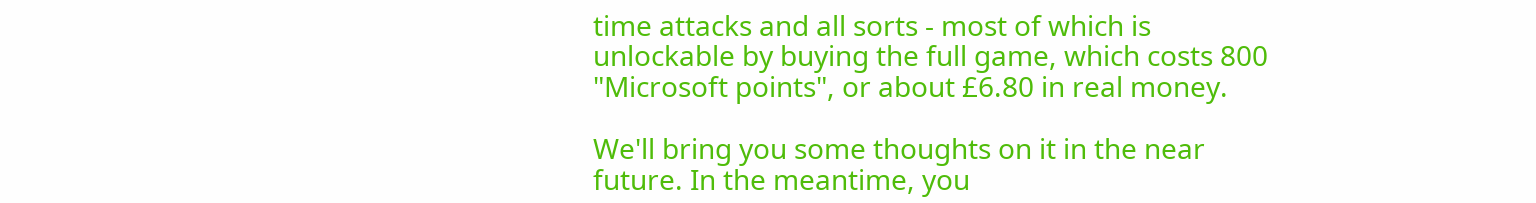time attacks and all sorts - most of which is unlockable by buying the full game, which costs 800 "Microsoft points", or about £6.80 in real money.

We'll bring you some thoughts on it in the near future. In the meantime, you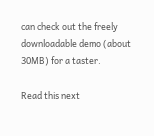can check out the freely downloadable demo (about 30MB) for a taster.

Read this next